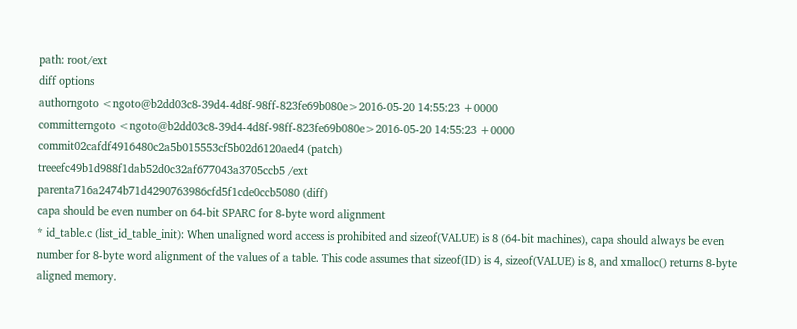path: root/ext
diff options
authorngoto <ngoto@b2dd03c8-39d4-4d8f-98ff-823fe69b080e>2016-05-20 14:55:23 +0000
committerngoto <ngoto@b2dd03c8-39d4-4d8f-98ff-823fe69b080e>2016-05-20 14:55:23 +0000
commit02cafdf4916480c2a5b015553cf5b02d6120aed4 (patch)
treeefc49b1d988f1dab52d0c32af677043a3705ccb5 /ext
parenta716a2474b71d4290763986cfd5f1cde0ccb5080 (diff)
capa should be even number on 64-bit SPARC for 8-byte word alignment
* id_table.c (list_id_table_init): When unaligned word access is prohibited and sizeof(VALUE) is 8 (64-bit machines), capa should always be even number for 8-byte word alignment of the values of a table. This code assumes that sizeof(ID) is 4, sizeof(VALUE) is 8, and xmalloc() returns 8-byte aligned memory.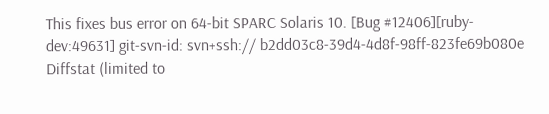This fixes bus error on 64-bit SPARC Solaris 10. [Bug #12406][ruby-dev:49631] git-svn-id: svn+ssh:// b2dd03c8-39d4-4d8f-98ff-823fe69b080e
Diffstat (limited to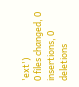'ext')
0 files changed, 0 insertions, 0 deletions